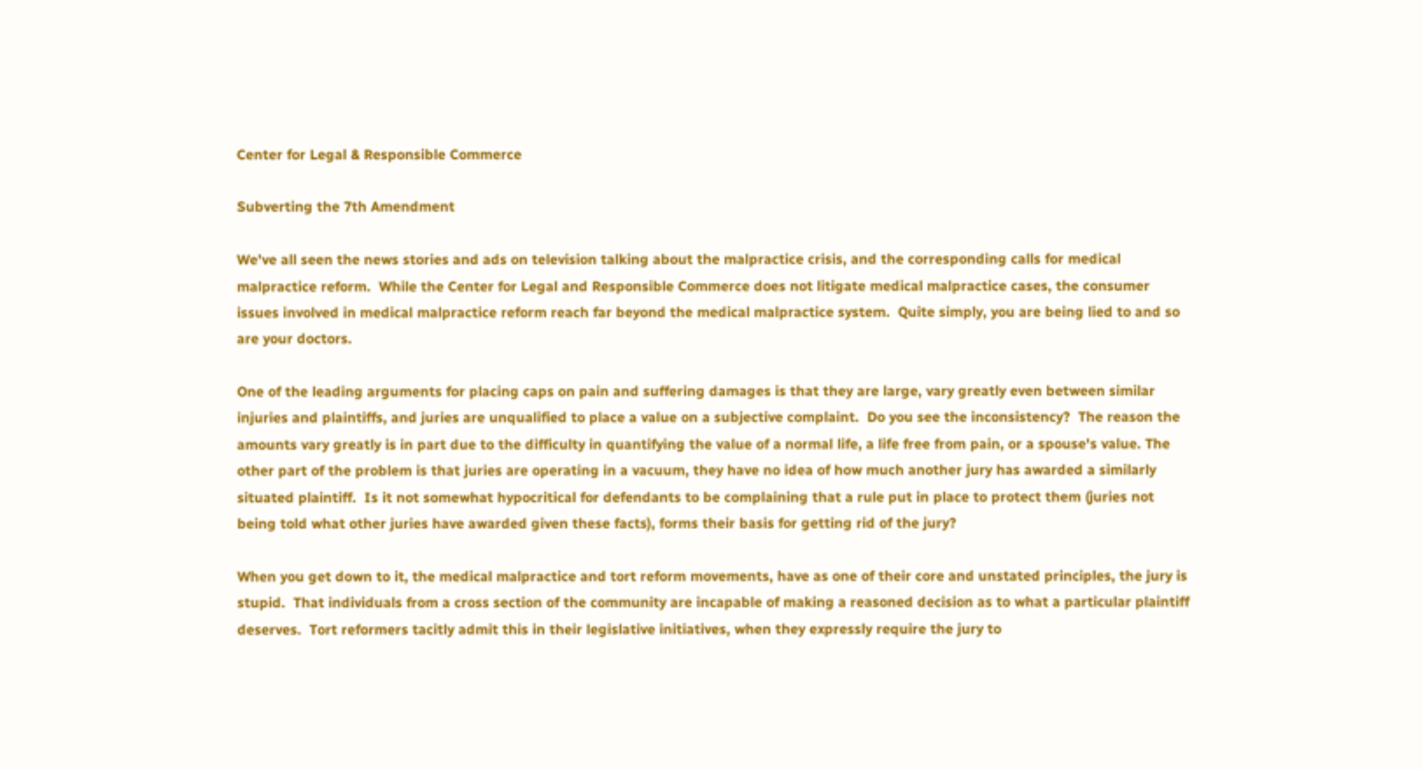Center for Legal & Responsible Commerce

Subverting the 7th Amendment

We've all seen the news stories and ads on television talking about the malpractice crisis, and the corresponding calls for medical malpractice reform.  While the Center for Legal and Responsible Commerce does not litigate medical malpractice cases, the consumer issues involved in medical malpractice reform reach far beyond the medical malpractice system.  Quite simply, you are being lied to and so are your doctors.

One of the leading arguments for placing caps on pain and suffering damages is that they are large, vary greatly even between similar injuries and plaintiffs, and juries are unqualified to place a value on a subjective complaint.  Do you see the inconsistency?  The reason the amounts vary greatly is in part due to the difficulty in quantifying the value of a normal life, a life free from pain, or a spouse's value. The other part of the problem is that juries are operating in a vacuum, they have no idea of how much another jury has awarded a similarly situated plaintiff.  Is it not somewhat hypocritical for defendants to be complaining that a rule put in place to protect them (juries not being told what other juries have awarded given these facts), forms their basis for getting rid of the jury?

When you get down to it, the medical malpractice and tort reform movements, have as one of their core and unstated principles, the jury is stupid.  That individuals from a cross section of the community are incapable of making a reasoned decision as to what a particular plaintiff deserves.  Tort reformers tacitly admit this in their legislative initiatives, when they expressly require the jury to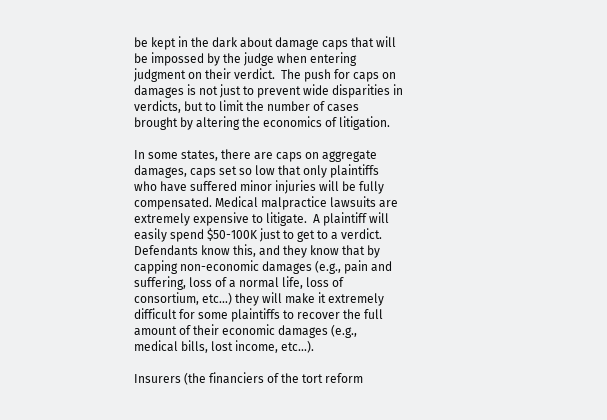be kept in the dark about damage caps that will be impossed by the judge when entering judgment on their verdict.  The push for caps on damages is not just to prevent wide disparities in verdicts, but to limit the number of cases brought by altering the economics of litigation.

In some states, there are caps on aggregate damages, caps set so low that only plaintiffs who have suffered minor injuries will be fully compensated. Medical malpractice lawsuits are extremely expensive to litigate.  A plaintiff will easily spend $50-100K just to get to a verdict. Defendants know this, and they know that by capping non-economic damages (e.g., pain and suffering, loss of a normal life, loss of consortium, etc...) they will make it extremely difficult for some plaintiffs to recover the full amount of their economic damages (e.g., medical bills, lost income, etc...).

Insurers (the financiers of the tort reform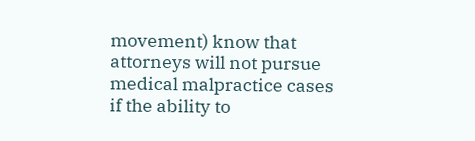movement) know that attorneys will not pursue medical malpractice cases if the ability to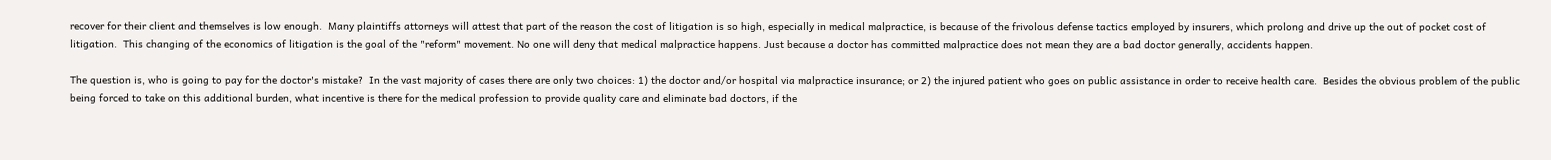recover for their client and themselves is low enough.  Many plaintiffs attorneys will attest that part of the reason the cost of litigation is so high, especially in medical malpractice, is because of the frivolous defense tactics employed by insurers, which prolong and drive up the out of pocket cost of litigation.  This changing of the economics of litigation is the goal of the "reform" movement. No one will deny that medical malpractice happens. Just because a doctor has committed malpractice does not mean they are a bad doctor generally, accidents happen.

The question is, who is going to pay for the doctor's mistake?  In the vast majority of cases there are only two choices: 1) the doctor and/or hospital via malpractice insurance; or 2) the injured patient who goes on public assistance in order to receive health care.  Besides the obvious problem of the public being forced to take on this additional burden, what incentive is there for the medical profession to provide quality care and eliminate bad doctors, if the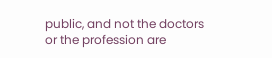public, and not the doctors or the profession are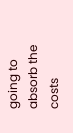going to absorb the costs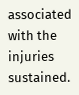associated with the injuries sustained.